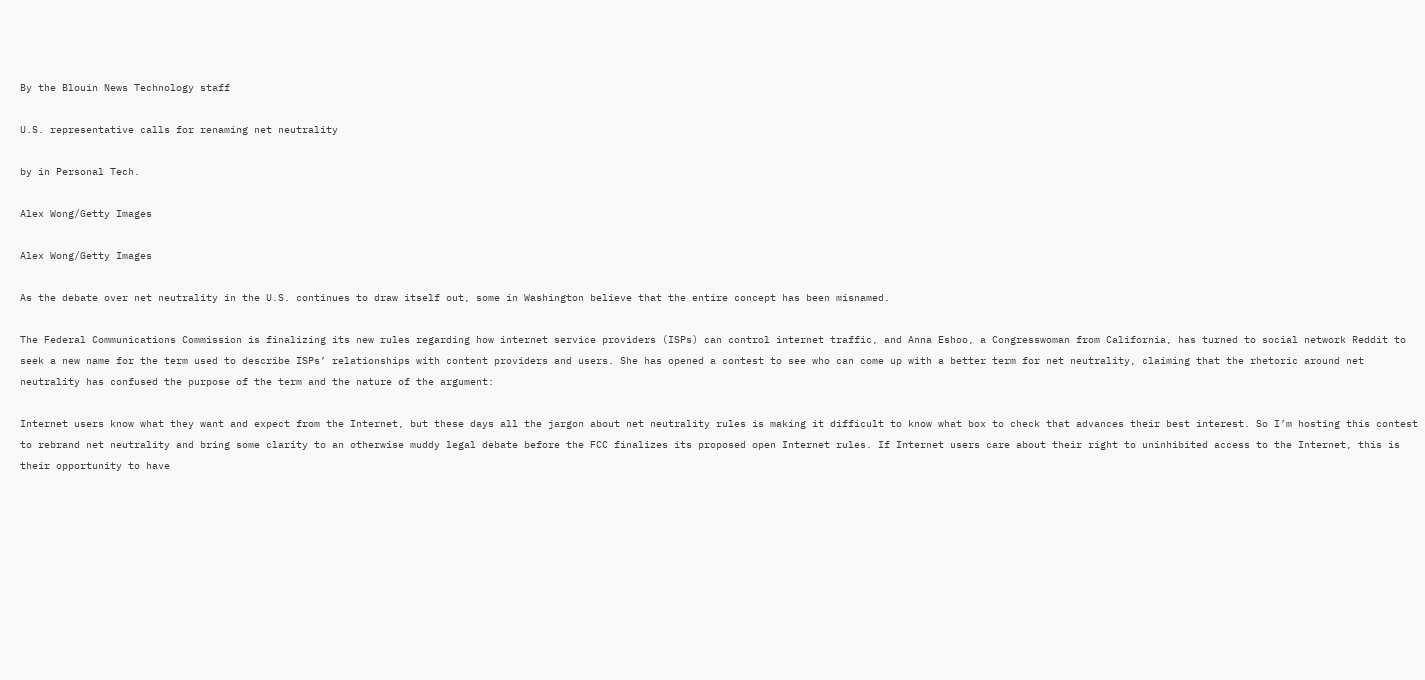By the Blouin News Technology staff

U.S. representative calls for renaming net neutrality

by in Personal Tech.

Alex Wong/Getty Images

Alex Wong/Getty Images

As the debate over net neutrality in the U.S. continues to draw itself out, some in Washington believe that the entire concept has been misnamed.

The Federal Communications Commission is finalizing its new rules regarding how internet service providers (ISPs) can control internet traffic, and Anna Eshoo, a Congresswoman from California, has turned to social network Reddit to seek a new name for the term used to describe ISPs’ relationships with content providers and users. She has opened a contest to see who can come up with a better term for net neutrality, claiming that the rhetoric around net neutrality has confused the purpose of the term and the nature of the argument:

Internet users know what they want and expect from the Internet, but these days all the jargon about net neutrality rules is making it difficult to know what box to check that advances their best interest. So I’m hosting this contest to rebrand net neutrality and bring some clarity to an otherwise muddy legal debate before the FCC finalizes its proposed open Internet rules. If Internet users care about their right to uninhibited access to the Internet, this is their opportunity to have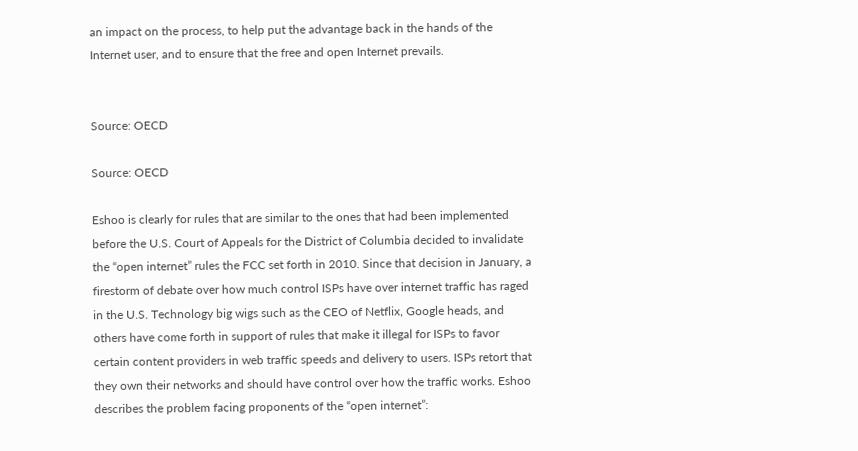an impact on the process, to help put the advantage back in the hands of the Internet user, and to ensure that the free and open Internet prevails.


Source: OECD

Source: OECD

Eshoo is clearly for rules that are similar to the ones that had been implemented before the U.S. Court of Appeals for the District of Columbia decided to invalidate the “open internet” rules the FCC set forth in 2010. Since that decision in January, a firestorm of debate over how much control ISPs have over internet traffic has raged in the U.S. Technology big wigs such as the CEO of Netflix, Google heads, and others have come forth in support of rules that make it illegal for ISPs to favor certain content providers in web traffic speeds and delivery to users. ISPs retort that they own their networks and should have control over how the traffic works. Eshoo describes the problem facing proponents of the “open internet”: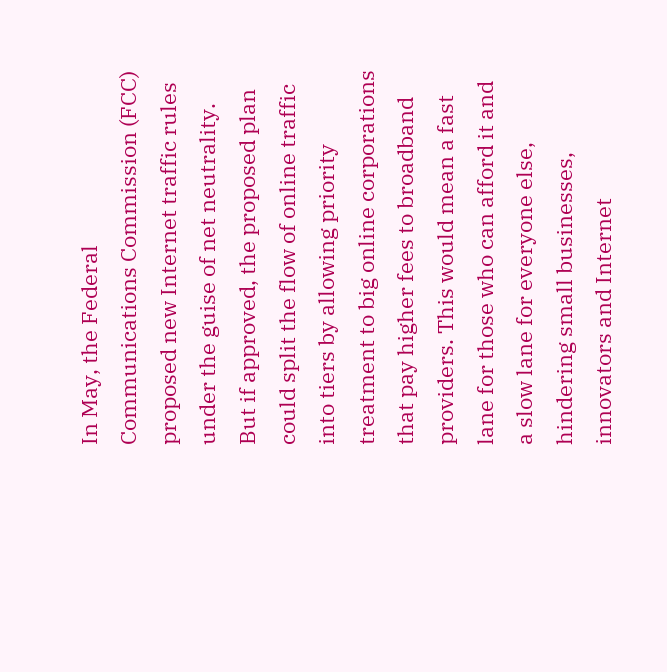In May, the Federal Communications Commission (FCC) proposed new Internet traffic rules under the guise of net neutrality. But if approved, the proposed plan could split the flow of online traffic into tiers by allowing priority treatment to big online corporations that pay higher fees to broadband providers. This would mean a fast lane for those who can afford it and a slow lane for everyone else, hindering small businesses, innovators and Internet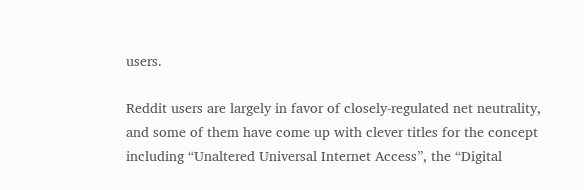users.

Reddit users are largely in favor of closely-regulated net neutrality, and some of them have come up with clever titles for the concept including “Unaltered Universal Internet Access”, the “Digital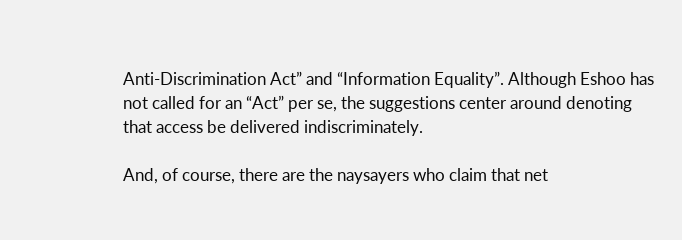Anti-Discrimination Act” and “Information Equality”. Although Eshoo has not called for an “Act” per se, the suggestions center around denoting that access be delivered indiscriminately.

And, of course, there are the naysayers who claim that net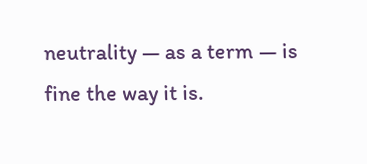neutrality — as a term — is fine the way it is.